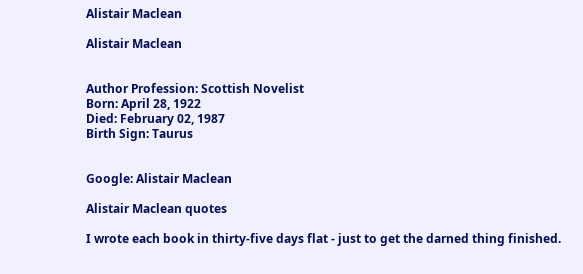Alistair Maclean

Alistair Maclean


Author Profession: Scottish Novelist
Born: April 28, 1922
Died: February 02, 1987
Birth Sign: Taurus


Google: Alistair Maclean

Alistair Maclean quotes

I wrote each book in thirty-five days flat - just to get the darned thing finished.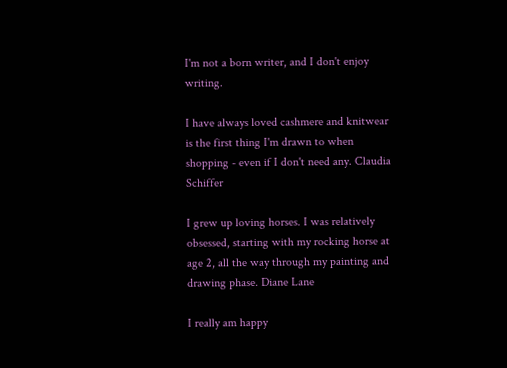I'm not a born writer, and I don't enjoy writing.

I have always loved cashmere and knitwear is the first thing I'm drawn to when shopping - even if I don't need any. Claudia Schiffer

I grew up loving horses. I was relatively obsessed, starting with my rocking horse at age 2, all the way through my painting and drawing phase. Diane Lane

I really am happy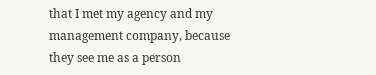that I met my agency and my management company, because they see me as a person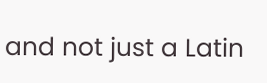and not just a Latin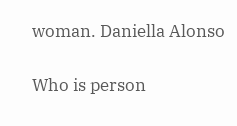woman. Daniella Alonso

Who is person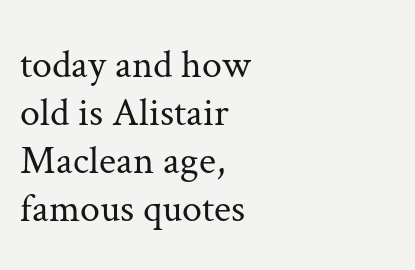today and how old is Alistair Maclean age, famous quotes